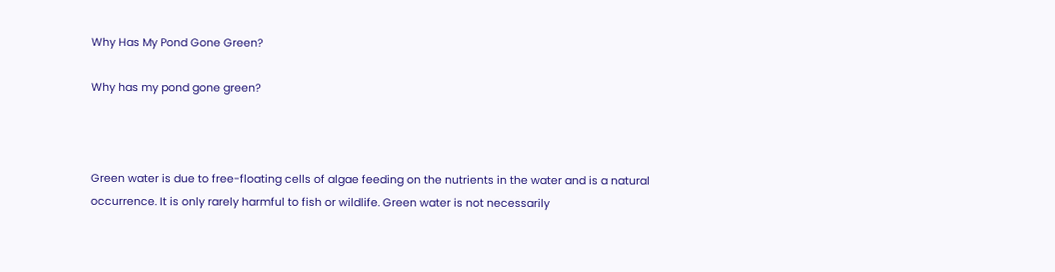Why Has My Pond Gone Green?

Why has my pond gone green?



Green water is due to free-floating cells of algae feeding on the nutrients in the water and is a natural occurrence. It is only rarely harmful to fish or wildlife. Green water is not necessarily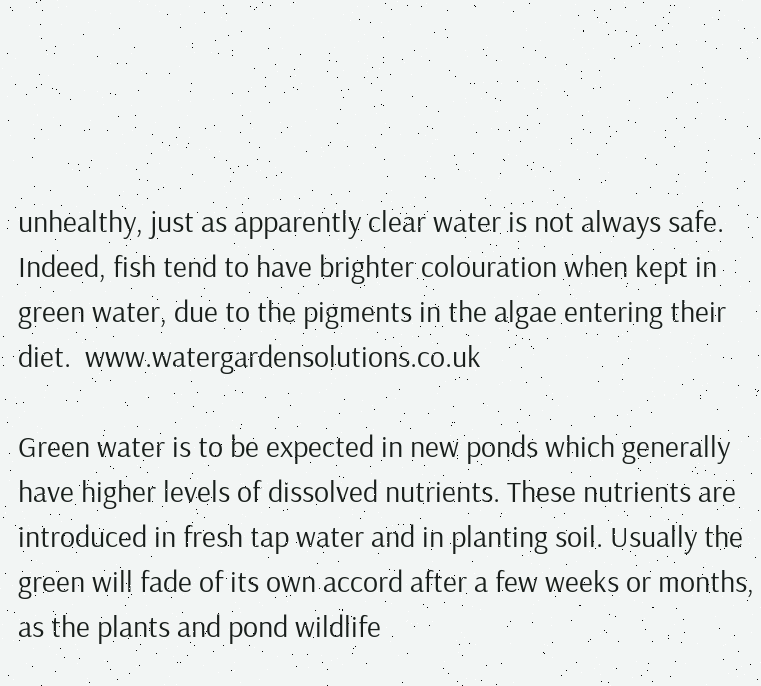unhealthy, just as apparently clear water is not always safe. Indeed, fish tend to have brighter colouration when kept in green water, due to the pigments in the algae entering their diet.  www.watergardensolutions.co.uk

Green water is to be expected in new ponds which generally have higher levels of dissolved nutrients. These nutrients are introduced in fresh tap water and in planting soil. Usually the green will fade of its own accord after a few weeks or months, as the plants and pond wildlife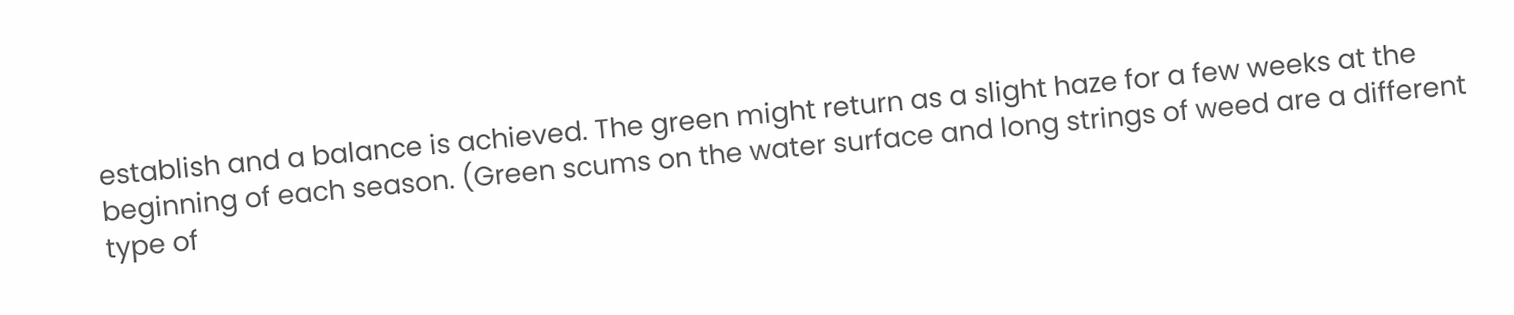establish and a balance is achieved. The green might return as a slight haze for a few weeks at the beginning of each season. (Green scums on the water surface and long strings of weed are a different type of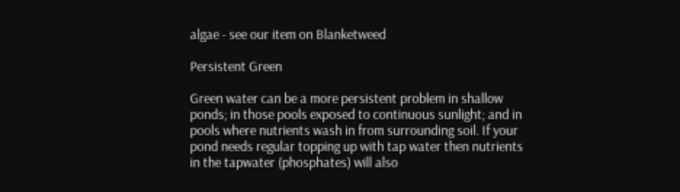algae - see our item on Blanketweed

Persistent Green

Green water can be a more persistent problem in shallow ponds; in those pools exposed to continuous sunlight; and in pools where nutrients wash in from surrounding soil. If your pond needs regular topping up with tap water then nutrients in the tapwater (phosphates) will also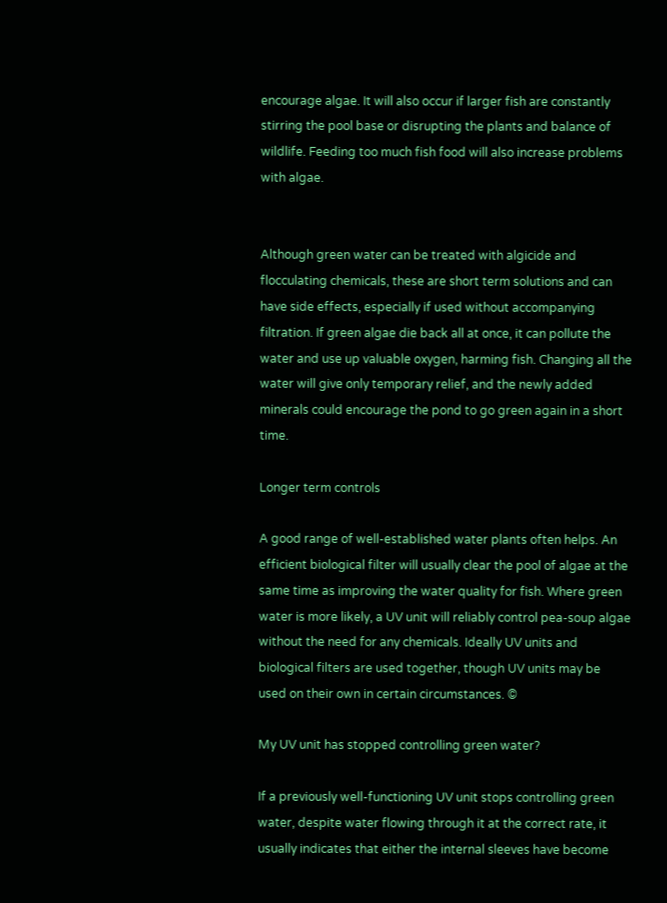encourage algae. It will also occur if larger fish are constantly stirring the pool base or disrupting the plants and balance of wildlife. Feeding too much fish food will also increase problems with algae.


Although green water can be treated with algicide and flocculating chemicals, these are short term solutions and can have side effects, especially if used without accompanying filtration. If green algae die back all at once, it can pollute the water and use up valuable oxygen, harming fish. Changing all the water will give only temporary relief, and the newly added minerals could encourage the pond to go green again in a short time.

Longer term controls

A good range of well-established water plants often helps. An efficient biological filter will usually clear the pool of algae at the same time as improving the water quality for fish. Where green water is more likely, a UV unit will reliably control pea-soup algae without the need for any chemicals. Ideally UV units and biological filters are used together, though UV units may be used on their own in certain circumstances. ©

My UV unit has stopped controlling green water?

If a previously well-functioning UV unit stops controlling green water, despite water flowing through it at the correct rate, it usually indicates that either the internal sleeves have become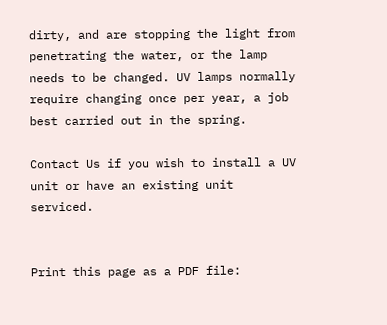dirty, and are stopping the light from penetrating the water, or the lamp needs to be changed. UV lamps normally require changing once per year, a job best carried out in the spring.

Contact Us if you wish to install a UV unit or have an existing unit serviced.


Print this page as a PDF file: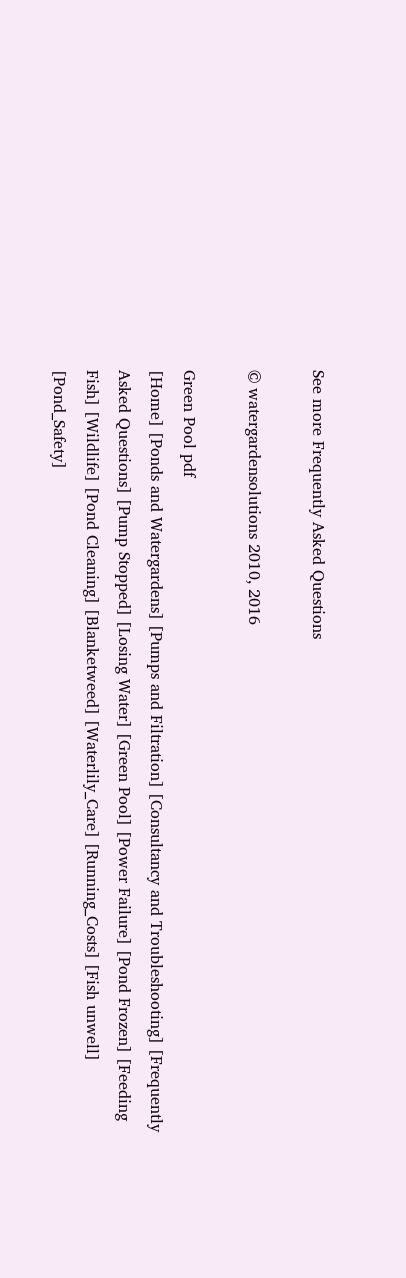See more Frequently Asked Questions

© watergardensolutions 2010, 2016

Green Pool pdf
[Home] [Ponds and Watergardens] [Pumps and Filtration] [Consultancy and Troubleshooting] [Frequently Asked Questions] [Pump Stopped] [Losing Water] [Green Pool] [Power Failure] [Pond Frozen] [Feeding Fish] [Wildlife] [Pond Cleaning] [Blanketweed] [Waterlily_Care] [Running_Costs] [Fish unwell] [Pond_Safety]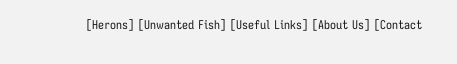[Herons] [Unwanted Fish] [Useful Links] [About Us] [Contact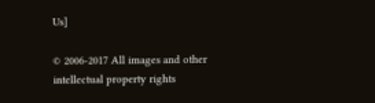Us]

© 2006-2017 All images and other intellectual property rights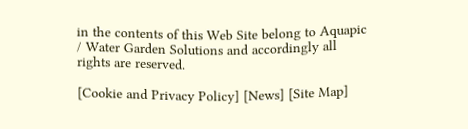in the contents of this Web Site belong to Aquapic / Water Garden Solutions and accordingly all rights are reserved.

[Cookie and Privacy Policy] [News] [Site Map]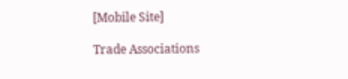[Mobile Site]

Trade Associations